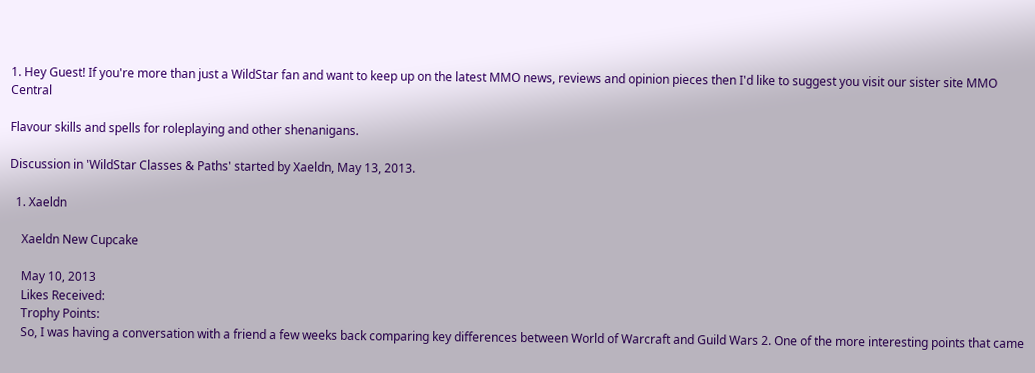1. Hey Guest! If you're more than just a WildStar fan and want to keep up on the latest MMO news, reviews and opinion pieces then I'd like to suggest you visit our sister site MMO Central

Flavour skills and spells for roleplaying and other shenanigans.

Discussion in 'WildStar Classes & Paths' started by Xaeldn, May 13, 2013.

  1. Xaeldn

    Xaeldn New Cupcake

    May 10, 2013
    Likes Received:
    Trophy Points:
    So, I was having a conversation with a friend a few weeks back comparing key differences between World of Warcraft and Guild Wars 2. One of the more interesting points that came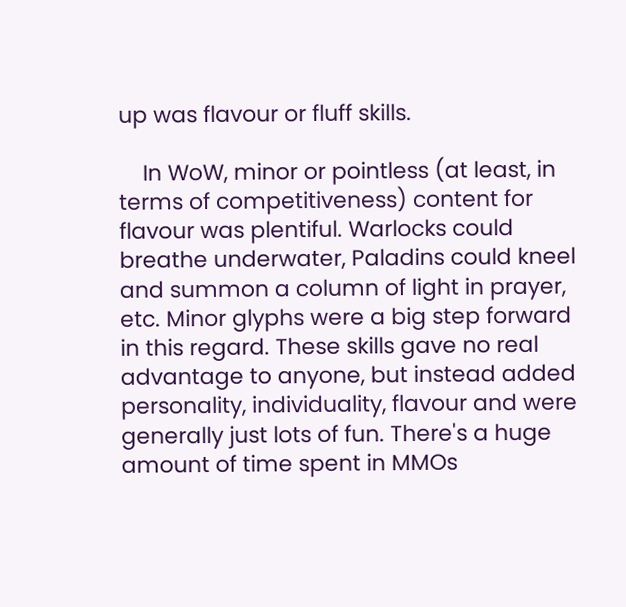up was flavour or fluff skills.

    In WoW, minor or pointless (at least, in terms of competitiveness) content for flavour was plentiful. Warlocks could breathe underwater, Paladins could kneel and summon a column of light in prayer, etc. Minor glyphs were a big step forward in this regard. These skills gave no real advantage to anyone, but instead added personality, individuality, flavour and were generally just lots of fun. There's a huge amount of time spent in MMOs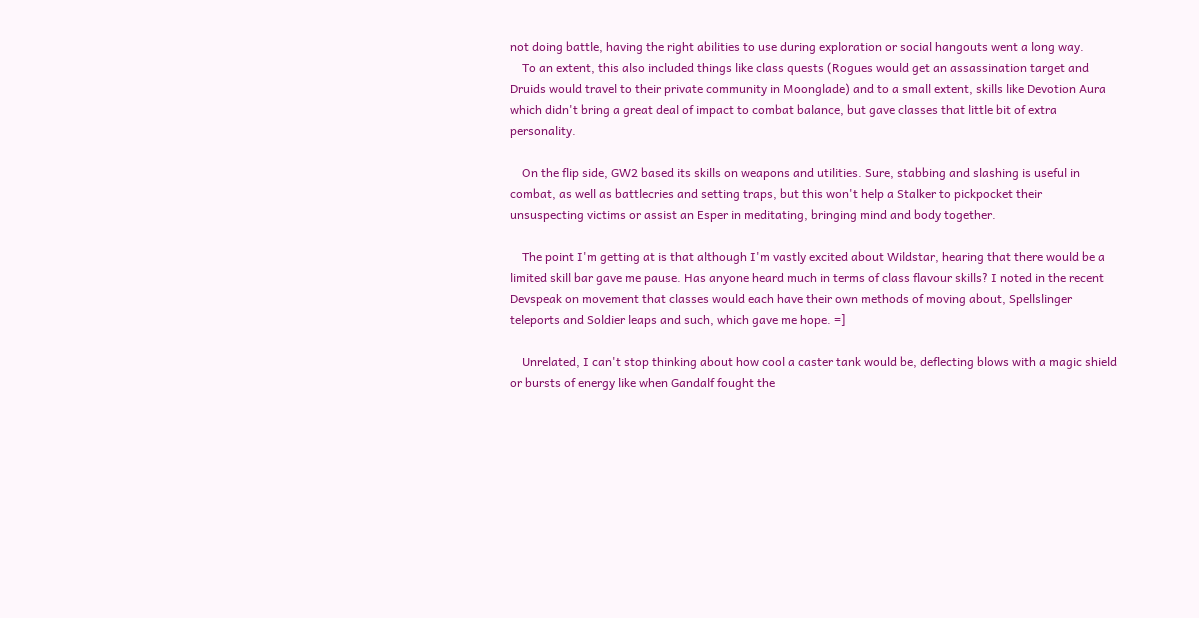not doing battle, having the right abilities to use during exploration or social hangouts went a long way.
    To an extent, this also included things like class quests (Rogues would get an assassination target and Druids would travel to their private community in Moonglade) and to a small extent, skills like Devotion Aura which didn't bring a great deal of impact to combat balance, but gave classes that little bit of extra personality.

    On the flip side, GW2 based its skills on weapons and utilities. Sure, stabbing and slashing is useful in combat, as well as battlecries and setting traps, but this won't help a Stalker to pickpocket their unsuspecting victims or assist an Esper in meditating, bringing mind and body together.

    The point I'm getting at is that although I'm vastly excited about Wildstar, hearing that there would be a limited skill bar gave me pause. Has anyone heard much in terms of class flavour skills? I noted in the recent Devspeak on movement that classes would each have their own methods of moving about, Spellslinger teleports and Soldier leaps and such, which gave me hope. =]

    Unrelated, I can't stop thinking about how cool a caster tank would be, deflecting blows with a magic shield or bursts of energy like when Gandalf fought the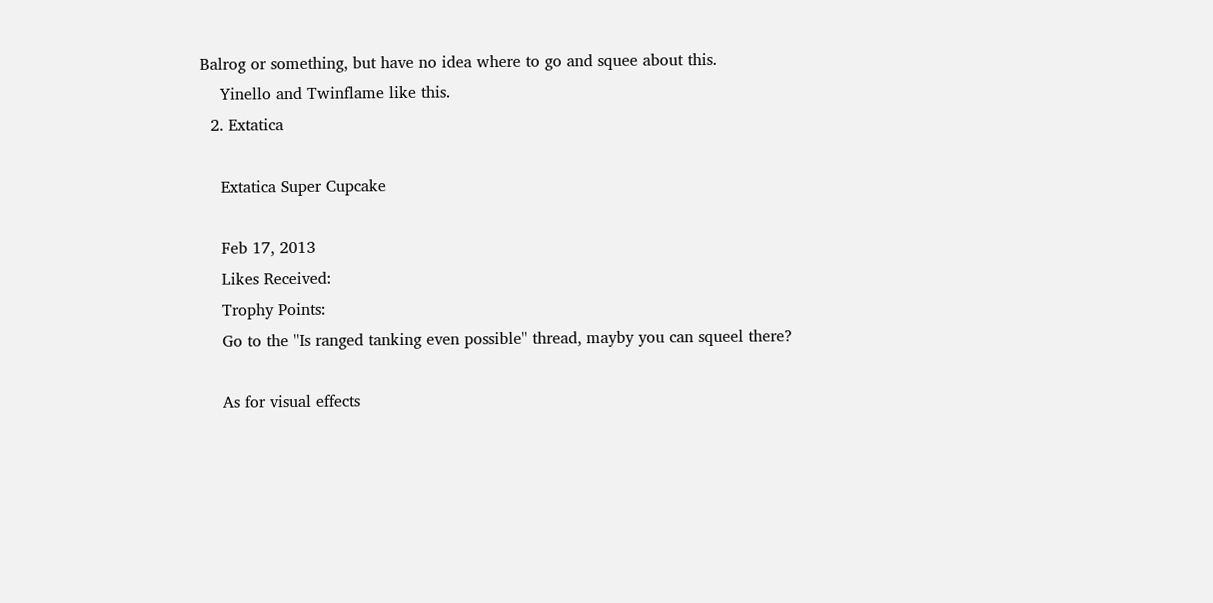Balrog or something, but have no idea where to go and squee about this.
    Yinello and Twinflame like this.
  2. Extatica

    Extatica Super Cupcake

    Feb 17, 2013
    Likes Received:
    Trophy Points:
    Go to the ''Is ranged tanking even possible'' thread, mayby you can squeel there?

    As for visual effects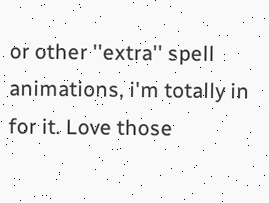or other ''extra'' spell animations, i'm totally in for it. Love those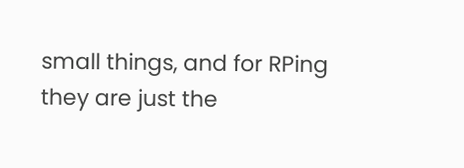small things, and for RPing they are just the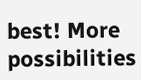best! More possibilities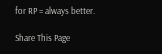for RP = always better.

Share This Page